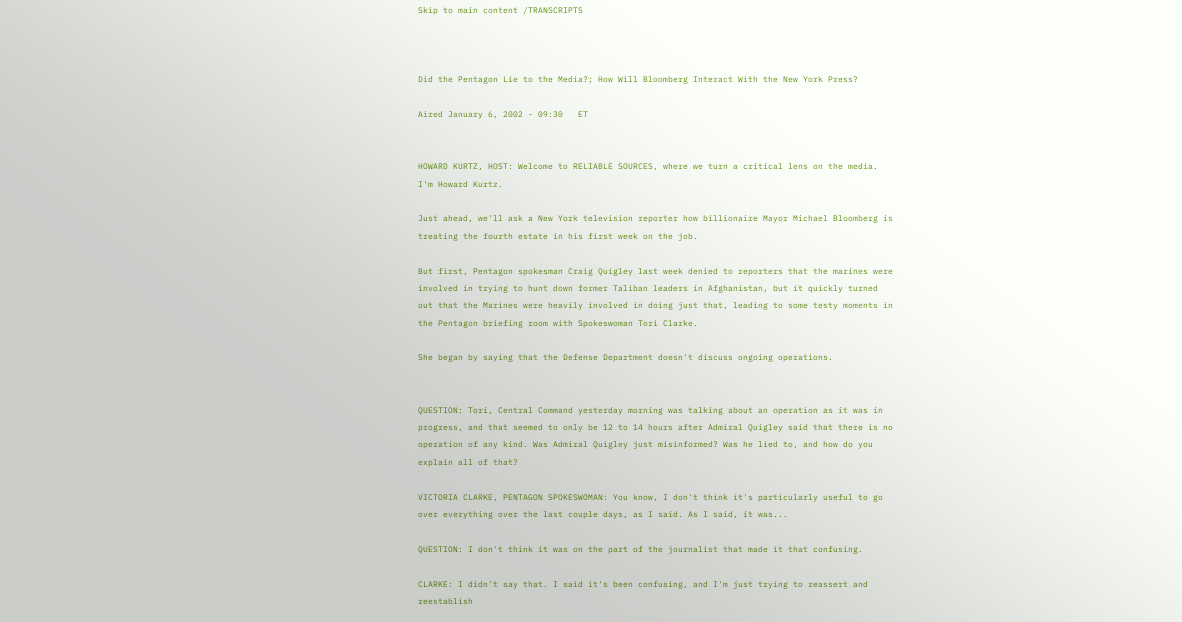Skip to main content /TRANSCRIPTS



Did the Pentagon Lie to the Media?; How Will Bloomberg Interact With the New York Press?

Aired January 6, 2002 - 09:30   ET


HOWARD KURTZ, HOST: Welcome to RELIABLE SOURCES, where we turn a critical lens on the media. I'm Howard Kurtz.

Just ahead, we'll ask a New York television reporter how billionaire Mayor Michael Bloomberg is treating the fourth estate in his first week on the job.

But first, Pentagon spokesman Craig Quigley last week denied to reporters that the marines were involved in trying to hunt down former Taliban leaders in Afghanistan, but it quickly turned out that the Marines were heavily involved in doing just that, leading to some testy moments in the Pentagon briefing room with Spokeswoman Tori Clarke.

She began by saying that the Defense Department doesn't discuss ongoing operations.


QUESTION: Tori, Central Command yesterday morning was talking about an operation as it was in progress, and that seemed to only be 12 to 14 hours after Admiral Quigley said that there is no operation of any kind. Was Admiral Quigley just misinformed? Was he lied to, and how do you explain all of that?

VICTORIA CLARKE, PENTAGON SPOKESWOMAN: You know, I don't think it's particularly useful to go over everything over the last couple days, as I said. As I said, it was...

QUESTION: I don't think it was on the part of the journalist that made it that confusing.

CLARKE: I didn't say that. I said it's been confusing, and I'm just trying to reassert and reestablish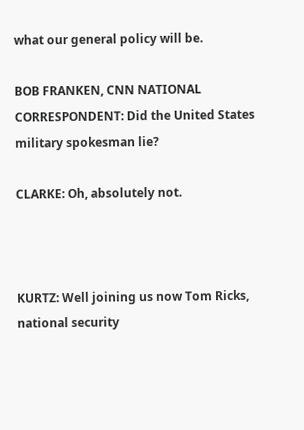what our general policy will be.

BOB FRANKEN, CNN NATIONAL CORRESPONDENT: Did the United States military spokesman lie?

CLARKE: Oh, absolutely not.



KURTZ: Well joining us now Tom Ricks, national security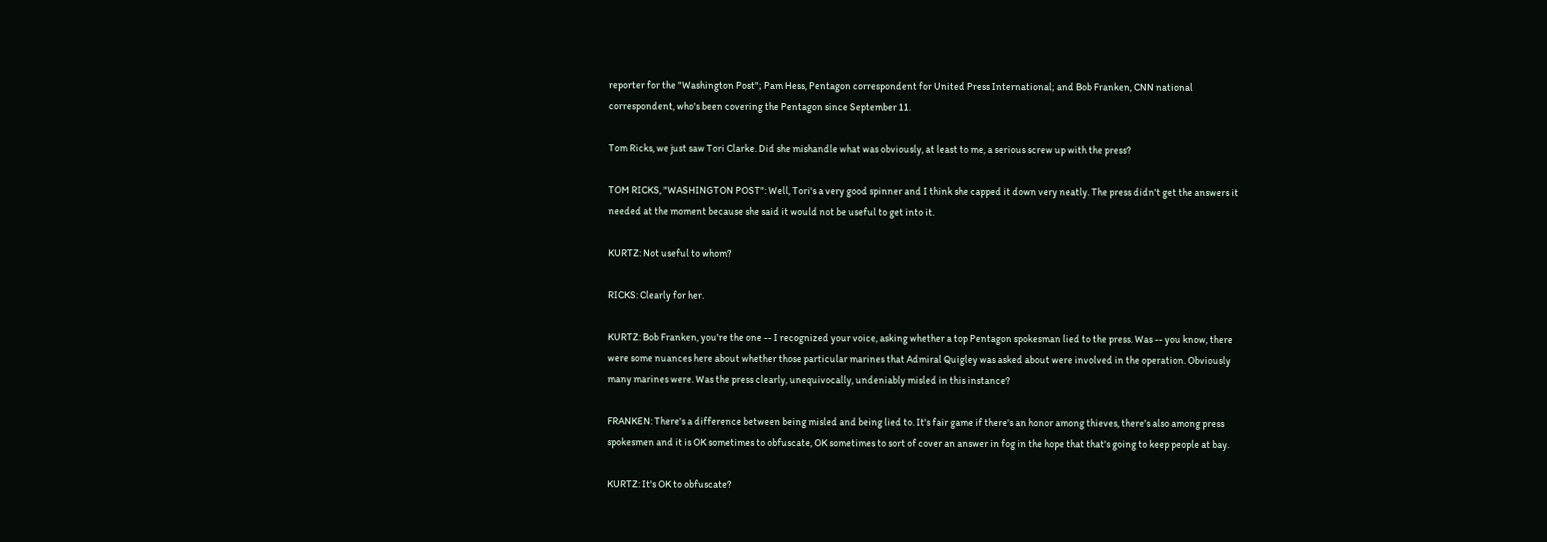reporter for the "Washington Post"; Pam Hess, Pentagon correspondent for United Press International; and Bob Franken, CNN national correspondent, who's been covering the Pentagon since September 11.

Tom Ricks, we just saw Tori Clarke. Did she mishandle what was obviously, at least to me, a serious screw up with the press?

TOM RICKS, "WASHINGTON POST": Well, Tori's a very good spinner and I think she capped it down very neatly. The press didn't get the answers it needed at the moment because she said it would not be useful to get into it.

KURTZ: Not useful to whom?

RICKS: Clearly for her.

KURTZ: Bob Franken, you're the one -- I recognized your voice, asking whether a top Pentagon spokesman lied to the press. Was -- you know, there were some nuances here about whether those particular marines that Admiral Quigley was asked about were involved in the operation. Obviously many marines were. Was the press clearly, unequivocally, undeniably misled in this instance?

FRANKEN: There's a difference between being misled and being lied to. It's fair game if there's an honor among thieves, there's also among press spokesmen and it is OK sometimes to obfuscate, OK sometimes to sort of cover an answer in fog in the hope that that's going to keep people at bay.

KURTZ: It's OK to obfuscate?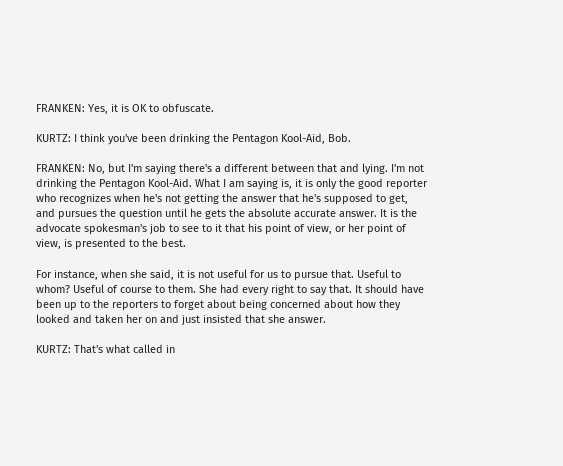FRANKEN: Yes, it is OK to obfuscate.

KURTZ: I think you've been drinking the Pentagon Kool-Aid, Bob.

FRANKEN: No, but I'm saying there's a different between that and lying. I'm not drinking the Pentagon Kool-Aid. What I am saying is, it is only the good reporter who recognizes when he's not getting the answer that he's supposed to get, and pursues the question until he gets the absolute accurate answer. It is the advocate spokesman's job to see to it that his point of view, or her point of view, is presented to the best.

For instance, when she said, it is not useful for us to pursue that. Useful to whom? Useful of course to them. She had every right to say that. It should have been up to the reporters to forget about being concerned about how they looked and taken her on and just insisted that she answer.

KURTZ: That's what called in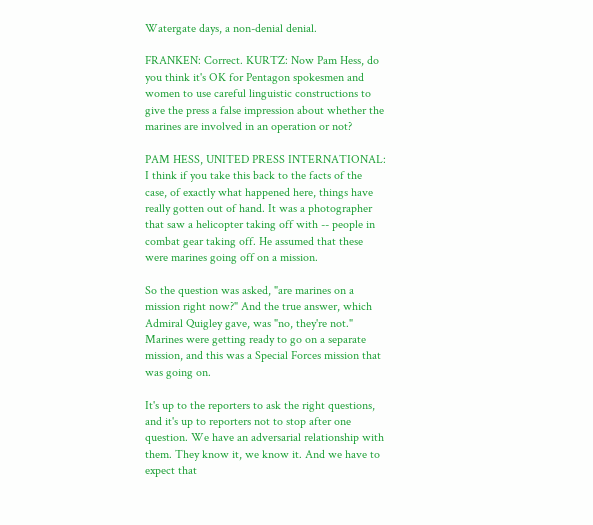Watergate days, a non-denial denial.

FRANKEN: Correct. KURTZ: Now Pam Hess, do you think it's OK for Pentagon spokesmen and women to use careful linguistic constructions to give the press a false impression about whether the marines are involved in an operation or not?

PAM HESS, UNITED PRESS INTERNATIONAL: I think if you take this back to the facts of the case, of exactly what happened here, things have really gotten out of hand. It was a photographer that saw a helicopter taking off with -- people in combat gear taking off. He assumed that these were marines going off on a mission.

So the question was asked, "are marines on a mission right now?" And the true answer, which Admiral Quigley gave, was "no, they're not." Marines were getting ready to go on a separate mission, and this was a Special Forces mission that was going on.

It's up to the reporters to ask the right questions, and it's up to reporters not to stop after one question. We have an adversarial relationship with them. They know it, we know it. And we have to expect that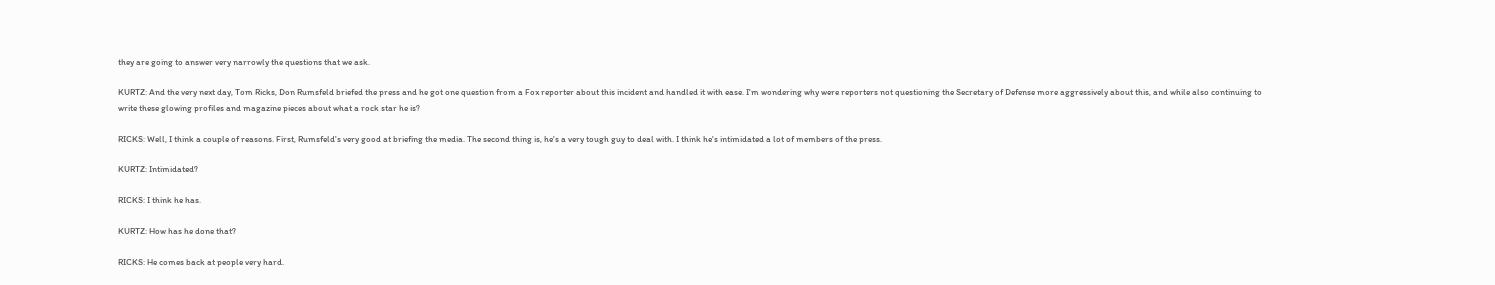they are going to answer very narrowly the questions that we ask.

KURTZ: And the very next day, Tom Ricks, Don Rumsfeld briefed the press and he got one question from a Fox reporter about this incident and handled it with ease. I'm wondering why were reporters not questioning the Secretary of Defense more aggressively about this, and while also continuing to write these glowing profiles and magazine pieces about what a rock star he is?

RICKS: Well, I think a couple of reasons. First, Rumsfeld's very good at briefing the media. The second thing is, he's a very tough guy to deal with. I think he's intimidated a lot of members of the press.

KURTZ: Intimidated?

RICKS: I think he has.

KURTZ: How has he done that?

RICKS: He comes back at people very hard.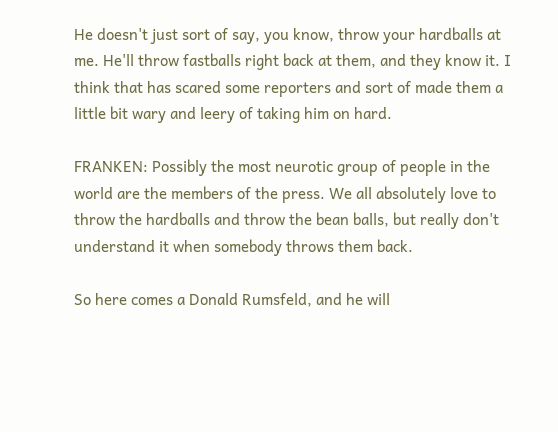He doesn't just sort of say, you know, throw your hardballs at me. He'll throw fastballs right back at them, and they know it. I think that has scared some reporters and sort of made them a little bit wary and leery of taking him on hard.

FRANKEN: Possibly the most neurotic group of people in the world are the members of the press. We all absolutely love to throw the hardballs and throw the bean balls, but really don't understand it when somebody throws them back.

So here comes a Donald Rumsfeld, and he will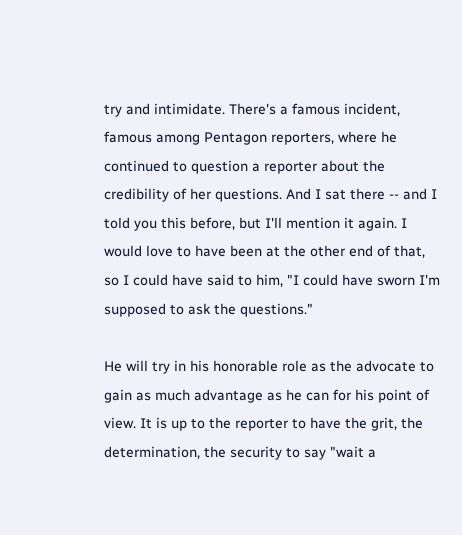try and intimidate. There's a famous incident, famous among Pentagon reporters, where he continued to question a reporter about the credibility of her questions. And I sat there -- and I told you this before, but I'll mention it again. I would love to have been at the other end of that, so I could have said to him, "I could have sworn I'm supposed to ask the questions."

He will try in his honorable role as the advocate to gain as much advantage as he can for his point of view. It is up to the reporter to have the grit, the determination, the security to say "wait a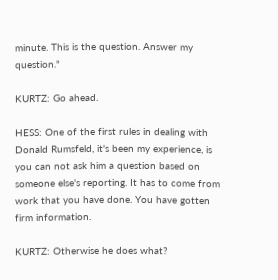minute. This is the question. Answer my question."

KURTZ: Go ahead.

HESS: One of the first rules in dealing with Donald Rumsfeld, it's been my experience, is you can not ask him a question based on someone else's reporting. It has to come from work that you have done. You have gotten firm information.

KURTZ: Otherwise he does what?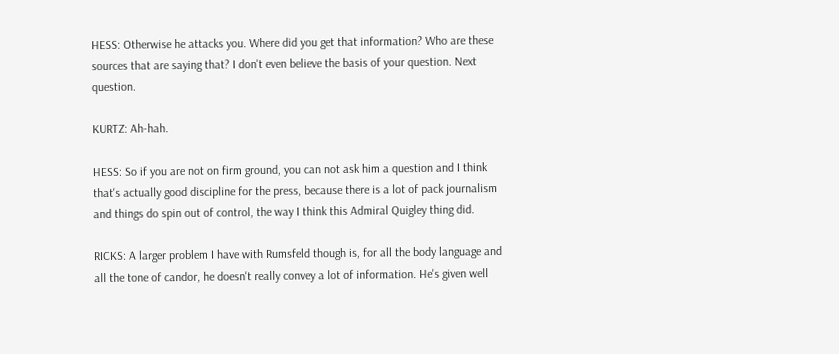HESS: Otherwise he attacks you. Where did you get that information? Who are these sources that are saying that? I don't even believe the basis of your question. Next question.

KURTZ: Ah-hah.

HESS: So if you are not on firm ground, you can not ask him a question and I think that's actually good discipline for the press, because there is a lot of pack journalism and things do spin out of control, the way I think this Admiral Quigley thing did.

RICKS: A larger problem I have with Rumsfeld though is, for all the body language and all the tone of candor, he doesn't really convey a lot of information. He's given well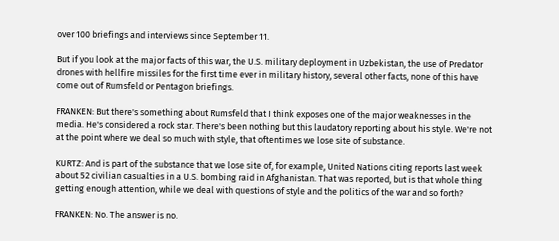over 100 briefings and interviews since September 11.

But if you look at the major facts of this war, the U.S. military deployment in Uzbekistan, the use of Predator drones with hellfire missiles for the first time ever in military history, several other facts, none of this have come out of Rumsfeld or Pentagon briefings.

FRANKEN: But there's something about Rumsfeld that I think exposes one of the major weaknesses in the media. He's considered a rock star. There's been nothing but this laudatory reporting about his style. We're not at the point where we deal so much with style, that oftentimes we lose site of substance.

KURTZ: And is part of the substance that we lose site of, for example, United Nations citing reports last week about 52 civilian casualties in a U.S. bombing raid in Afghanistan. That was reported, but is that whole thing getting enough attention, while we deal with questions of style and the politics of the war and so forth?

FRANKEN: No. The answer is no.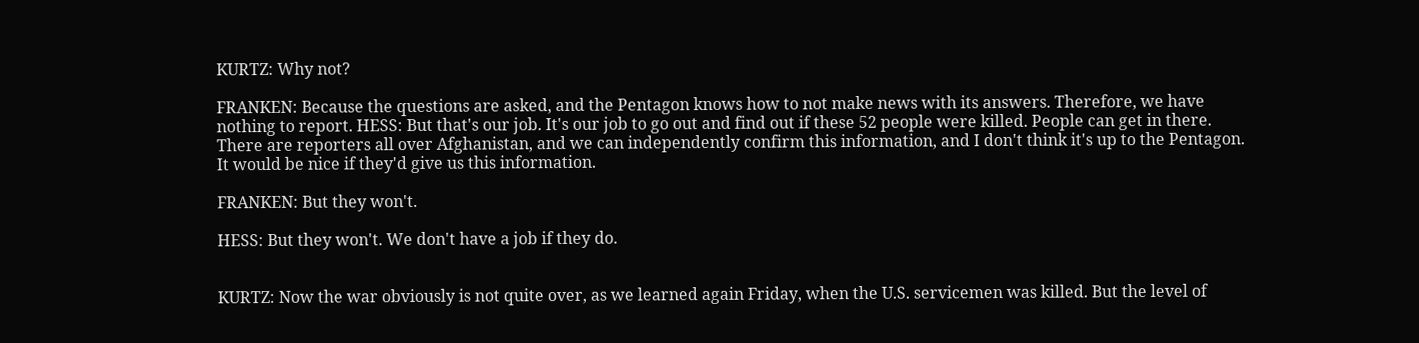KURTZ: Why not?

FRANKEN: Because the questions are asked, and the Pentagon knows how to not make news with its answers. Therefore, we have nothing to report. HESS: But that's our job. It's our job to go out and find out if these 52 people were killed. People can get in there. There are reporters all over Afghanistan, and we can independently confirm this information, and I don't think it's up to the Pentagon. It would be nice if they'd give us this information.

FRANKEN: But they won't.

HESS: But they won't. We don't have a job if they do.


KURTZ: Now the war obviously is not quite over, as we learned again Friday, when the U.S. servicemen was killed. But the level of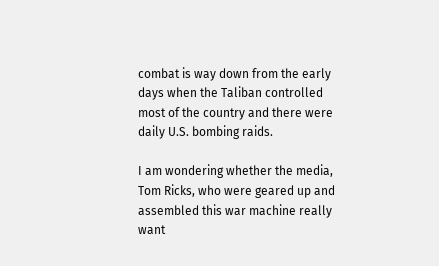combat is way down from the early days when the Taliban controlled most of the country and there were daily U.S. bombing raids.

I am wondering whether the media, Tom Ricks, who were geared up and assembled this war machine really want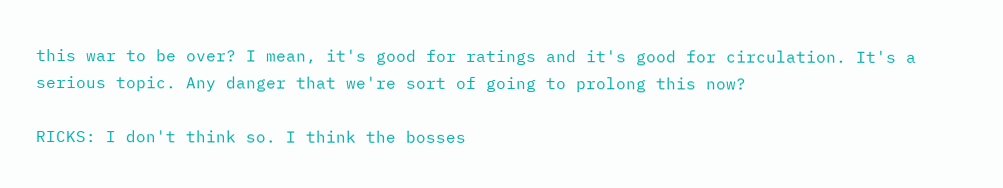this war to be over? I mean, it's good for ratings and it's good for circulation. It's a serious topic. Any danger that we're sort of going to prolong this now?

RICKS: I don't think so. I think the bosses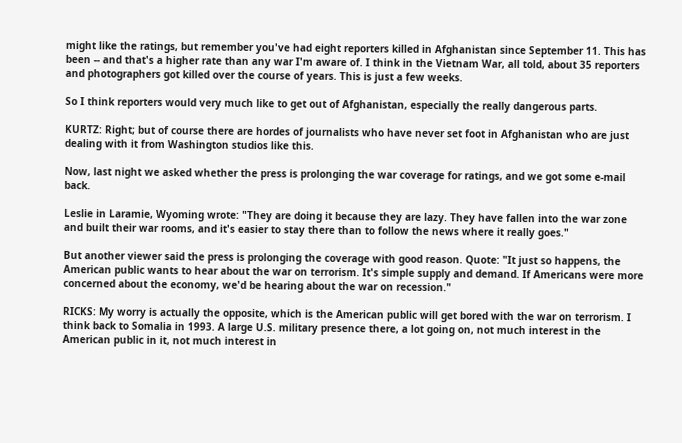might like the ratings, but remember you've had eight reporters killed in Afghanistan since September 11. This has been -- and that's a higher rate than any war I'm aware of. I think in the Vietnam War, all told, about 35 reporters and photographers got killed over the course of years. This is just a few weeks.

So I think reporters would very much like to get out of Afghanistan, especially the really dangerous parts.

KURTZ: Right; but of course there are hordes of journalists who have never set foot in Afghanistan who are just dealing with it from Washington studios like this.

Now, last night we asked whether the press is prolonging the war coverage for ratings, and we got some e-mail back.

Leslie in Laramie, Wyoming wrote: "They are doing it because they are lazy. They have fallen into the war zone and built their war rooms, and it's easier to stay there than to follow the news where it really goes."

But another viewer said the press is prolonging the coverage with good reason. Quote: "It just so happens, the American public wants to hear about the war on terrorism. It's simple supply and demand. If Americans were more concerned about the economy, we'd be hearing about the war on recession."

RICKS: My worry is actually the opposite, which is the American public will get bored with the war on terrorism. I think back to Somalia in 1993. A large U.S. military presence there, a lot going on, not much interest in the American public in it, not much interest in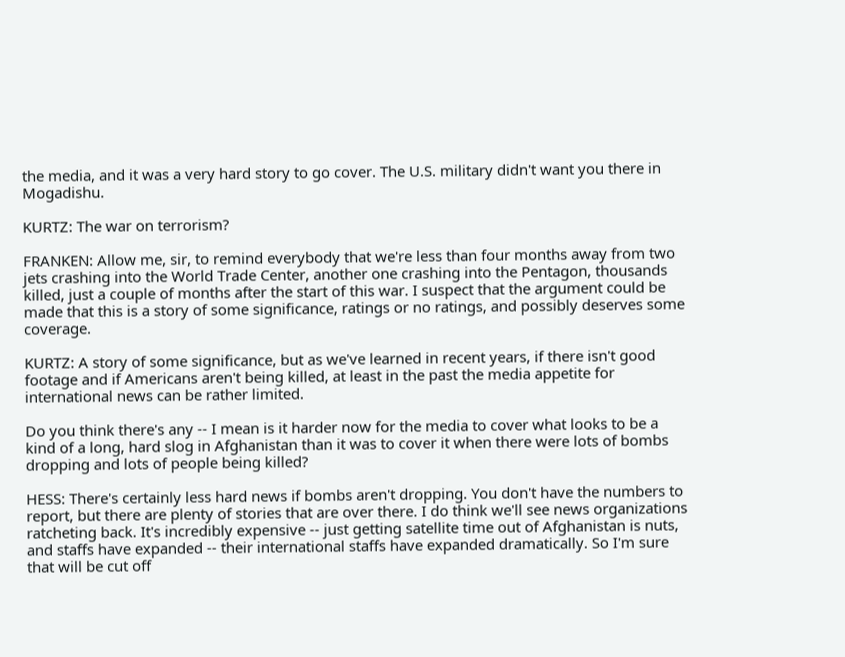the media, and it was a very hard story to go cover. The U.S. military didn't want you there in Mogadishu.

KURTZ: The war on terrorism?

FRANKEN: Allow me, sir, to remind everybody that we're less than four months away from two jets crashing into the World Trade Center, another one crashing into the Pentagon, thousands killed, just a couple of months after the start of this war. I suspect that the argument could be made that this is a story of some significance, ratings or no ratings, and possibly deserves some coverage.

KURTZ: A story of some significance, but as we've learned in recent years, if there isn't good footage and if Americans aren't being killed, at least in the past the media appetite for international news can be rather limited.

Do you think there's any -- I mean is it harder now for the media to cover what looks to be a kind of a long, hard slog in Afghanistan than it was to cover it when there were lots of bombs dropping and lots of people being killed?

HESS: There's certainly less hard news if bombs aren't dropping. You don't have the numbers to report, but there are plenty of stories that are over there. I do think we'll see news organizations ratcheting back. It's incredibly expensive -- just getting satellite time out of Afghanistan is nuts, and staffs have expanded -- their international staffs have expanded dramatically. So I'm sure that will be cut off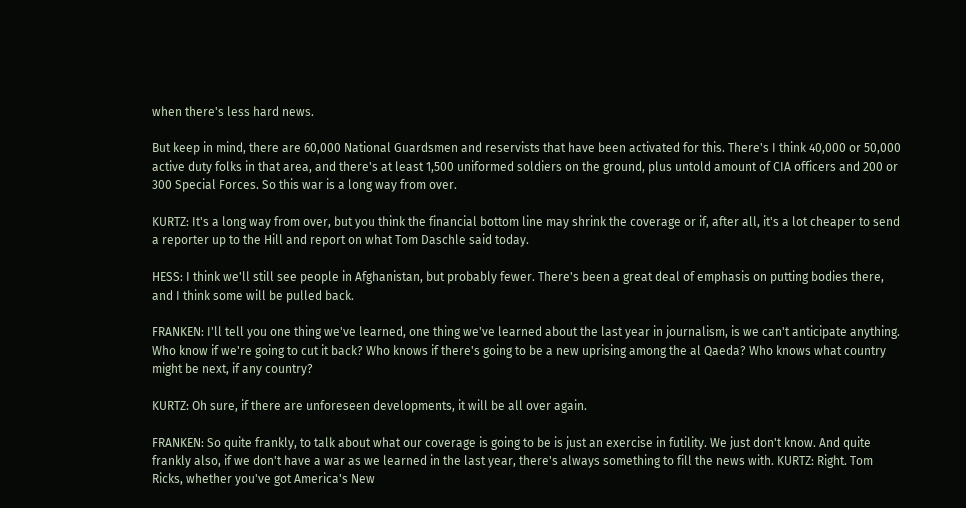when there's less hard news.

But keep in mind, there are 60,000 National Guardsmen and reservists that have been activated for this. There's I think 40,000 or 50,000 active duty folks in that area, and there's at least 1,500 uniformed soldiers on the ground, plus untold amount of CIA officers and 200 or 300 Special Forces. So this war is a long way from over.

KURTZ: It's a long way from over, but you think the financial bottom line may shrink the coverage or if, after all, it's a lot cheaper to send a reporter up to the Hill and report on what Tom Daschle said today.

HESS: I think we'll still see people in Afghanistan, but probably fewer. There's been a great deal of emphasis on putting bodies there, and I think some will be pulled back.

FRANKEN: I'll tell you one thing we've learned, one thing we've learned about the last year in journalism, is we can't anticipate anything. Who know if we're going to cut it back? Who knows if there's going to be a new uprising among the al Qaeda? Who knows what country might be next, if any country?

KURTZ: Oh sure, if there are unforeseen developments, it will be all over again.

FRANKEN: So quite frankly, to talk about what our coverage is going to be is just an exercise in futility. We just don't know. And quite frankly also, if we don't have a war as we learned in the last year, there's always something to fill the news with. KURTZ: Right. Tom Ricks, whether you've got America's New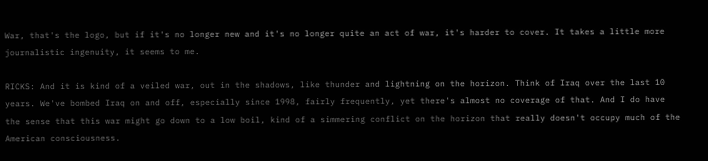War, that's the logo, but if it's no longer new and it's no longer quite an act of war, it's harder to cover. It takes a little more journalistic ingenuity, it seems to me.

RICKS: And it is kind of a veiled war, out in the shadows, like thunder and lightning on the horizon. Think of Iraq over the last 10 years. We've bombed Iraq on and off, especially since 1998, fairly frequently, yet there's almost no coverage of that. And I do have the sense that this war might go down to a low boil, kind of a simmering conflict on the horizon that really doesn't occupy much of the American consciousness.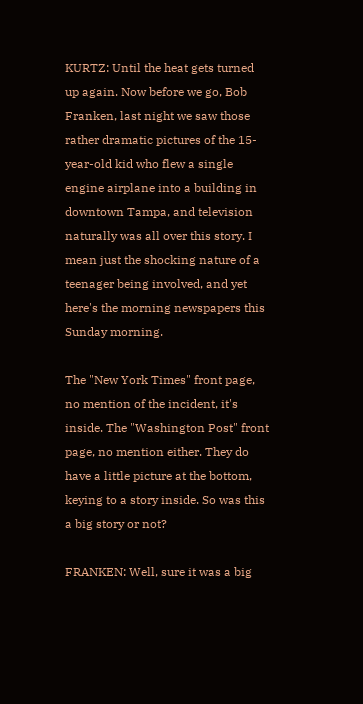KURTZ: Until the heat gets turned up again. Now before we go, Bob Franken, last night we saw those rather dramatic pictures of the 15-year-old kid who flew a single engine airplane into a building in downtown Tampa, and television naturally was all over this story. I mean just the shocking nature of a teenager being involved, and yet here's the morning newspapers this Sunday morning.

The "New York Times" front page, no mention of the incident, it's inside. The "Washington Post" front page, no mention either. They do have a little picture at the bottom, keying to a story inside. So was this a big story or not?

FRANKEN: Well, sure it was a big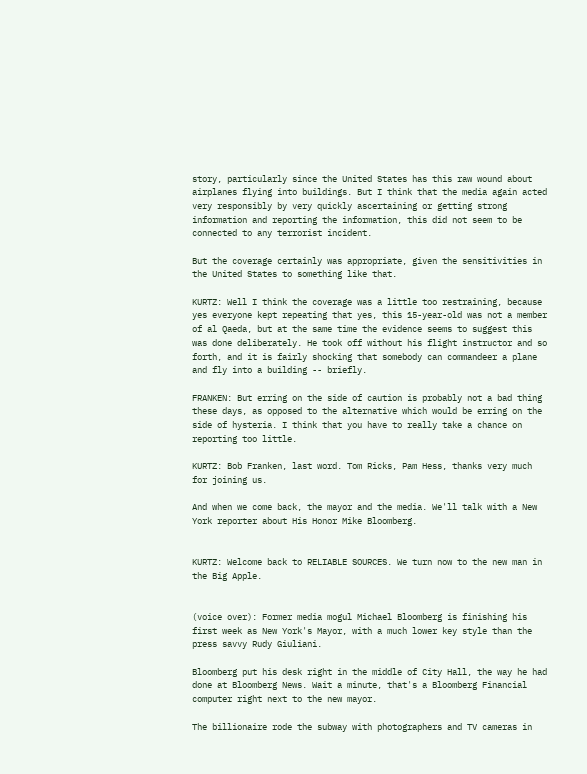story, particularly since the United States has this raw wound about airplanes flying into buildings. But I think that the media again acted very responsibly by very quickly ascertaining or getting strong information and reporting the information, this did not seem to be connected to any terrorist incident.

But the coverage certainly was appropriate, given the sensitivities in the United States to something like that.

KURTZ: Well I think the coverage was a little too restraining, because yes everyone kept repeating that yes, this 15-year-old was not a member of al Qaeda, but at the same time the evidence seems to suggest this was done deliberately. He took off without his flight instructor and so forth, and it is fairly shocking that somebody can commandeer a plane and fly into a building -- briefly.

FRANKEN: But erring on the side of caution is probably not a bad thing these days, as opposed to the alternative which would be erring on the side of hysteria. I think that you have to really take a chance on reporting too little.

KURTZ: Bob Franken, last word. Tom Ricks, Pam Hess, thanks very much for joining us.

And when we come back, the mayor and the media. We'll talk with a New York reporter about His Honor Mike Bloomberg.


KURTZ: Welcome back to RELIABLE SOURCES. We turn now to the new man in the Big Apple.


(voice over): Former media mogul Michael Bloomberg is finishing his first week as New York's Mayor, with a much lower key style than the press savvy Rudy Giuliani.

Bloomberg put his desk right in the middle of City Hall, the way he had done at Bloomberg News. Wait a minute, that's a Bloomberg Financial computer right next to the new mayor.

The billionaire rode the subway with photographers and TV cameras in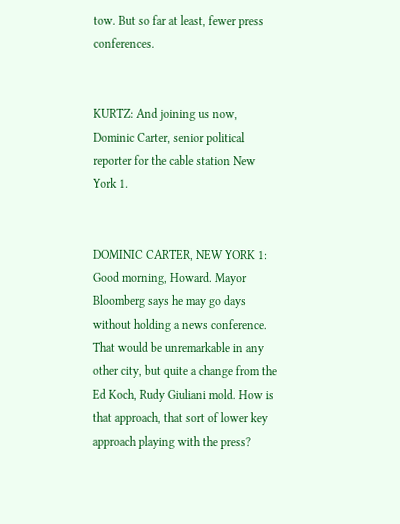tow. But so far at least, fewer press conferences.


KURTZ: And joining us now, Dominic Carter, senior political reporter for the cable station New York 1.


DOMINIC CARTER, NEW YORK 1: Good morning, Howard. Mayor Bloomberg says he may go days without holding a news conference. That would be unremarkable in any other city, but quite a change from the Ed Koch, Rudy Giuliani mold. How is that approach, that sort of lower key approach playing with the press?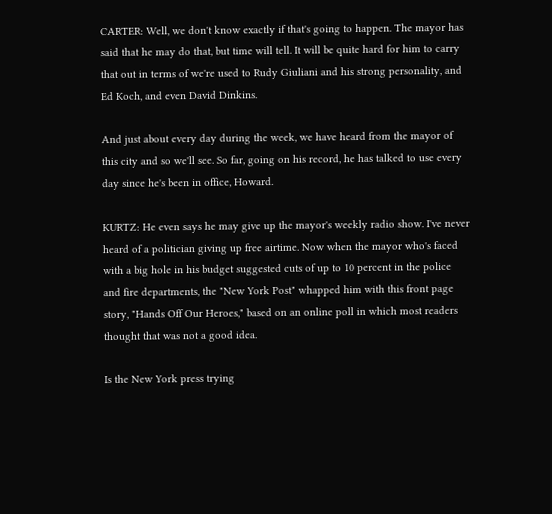CARTER: Well, we don't know exactly if that's going to happen. The mayor has said that he may do that, but time will tell. It will be quite hard for him to carry that out in terms of we're used to Rudy Giuliani and his strong personality, and Ed Koch, and even David Dinkins.

And just about every day during the week, we have heard from the mayor of this city and so we'll see. So far, going on his record, he has talked to use every day since he's been in office, Howard.

KURTZ: He even says he may give up the mayor's weekly radio show. I've never heard of a politician giving up free airtime. Now when the mayor who's faced with a big hole in his budget suggested cuts of up to 10 percent in the police and fire departments, the "New York Post" whapped him with this front page story, "Hands Off Our Heroes," based on an online poll in which most readers thought that was not a good idea.

Is the New York press trying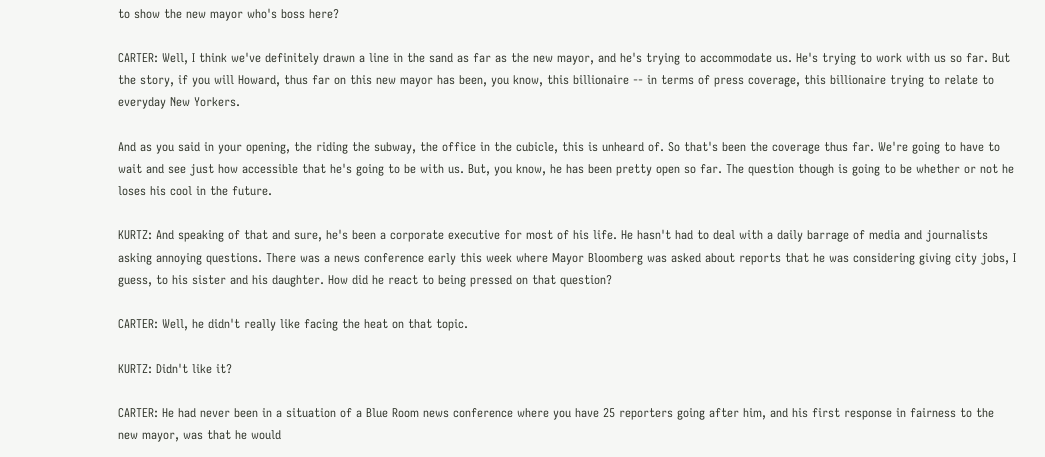to show the new mayor who's boss here?

CARTER: Well, I think we've definitely drawn a line in the sand as far as the new mayor, and he's trying to accommodate us. He's trying to work with us so far. But the story, if you will Howard, thus far on this new mayor has been, you know, this billionaire -- in terms of press coverage, this billionaire trying to relate to everyday New Yorkers.

And as you said in your opening, the riding the subway, the office in the cubicle, this is unheard of. So that's been the coverage thus far. We're going to have to wait and see just how accessible that he's going to be with us. But, you know, he has been pretty open so far. The question though is going to be whether or not he loses his cool in the future.

KURTZ: And speaking of that and sure, he's been a corporate executive for most of his life. He hasn't had to deal with a daily barrage of media and journalists asking annoying questions. There was a news conference early this week where Mayor Bloomberg was asked about reports that he was considering giving city jobs, I guess, to his sister and his daughter. How did he react to being pressed on that question?

CARTER: Well, he didn't really like facing the heat on that topic.

KURTZ: Didn't like it?

CARTER: He had never been in a situation of a Blue Room news conference where you have 25 reporters going after him, and his first response in fairness to the new mayor, was that he would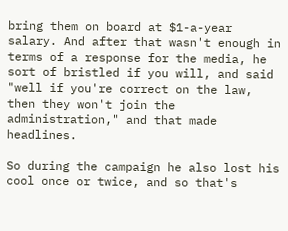bring them on board at $1-a-year salary. And after that wasn't enough in terms of a response for the media, he sort of bristled if you will, and said "well if you're correct on the law, then they won't join the administration," and that made headlines.

So during the campaign he also lost his cool once or twice, and so that's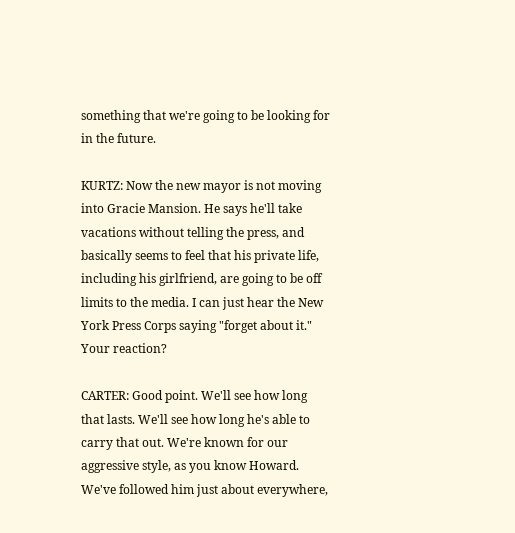something that we're going to be looking for in the future.

KURTZ: Now the new mayor is not moving into Gracie Mansion. He says he'll take vacations without telling the press, and basically seems to feel that his private life, including his girlfriend, are going to be off limits to the media. I can just hear the New York Press Corps saying "forget about it." Your reaction?

CARTER: Good point. We'll see how long that lasts. We'll see how long he's able to carry that out. We're known for our aggressive style, as you know Howard. We've followed him just about everywhere,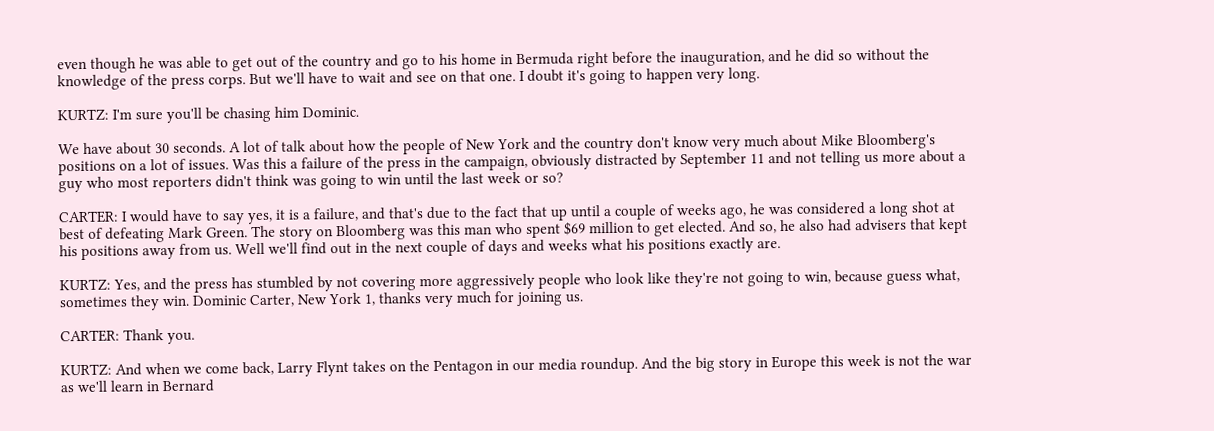even though he was able to get out of the country and go to his home in Bermuda right before the inauguration, and he did so without the knowledge of the press corps. But we'll have to wait and see on that one. I doubt it's going to happen very long.

KURTZ: I'm sure you'll be chasing him Dominic.

We have about 30 seconds. A lot of talk about how the people of New York and the country don't know very much about Mike Bloomberg's positions on a lot of issues. Was this a failure of the press in the campaign, obviously distracted by September 11 and not telling us more about a guy who most reporters didn't think was going to win until the last week or so?

CARTER: I would have to say yes, it is a failure, and that's due to the fact that up until a couple of weeks ago, he was considered a long shot at best of defeating Mark Green. The story on Bloomberg was this man who spent $69 million to get elected. And so, he also had advisers that kept his positions away from us. Well we'll find out in the next couple of days and weeks what his positions exactly are.

KURTZ: Yes, and the press has stumbled by not covering more aggressively people who look like they're not going to win, because guess what, sometimes they win. Dominic Carter, New York 1, thanks very much for joining us.

CARTER: Thank you.

KURTZ: And when we come back, Larry Flynt takes on the Pentagon in our media roundup. And the big story in Europe this week is not the war as we'll learn in Bernard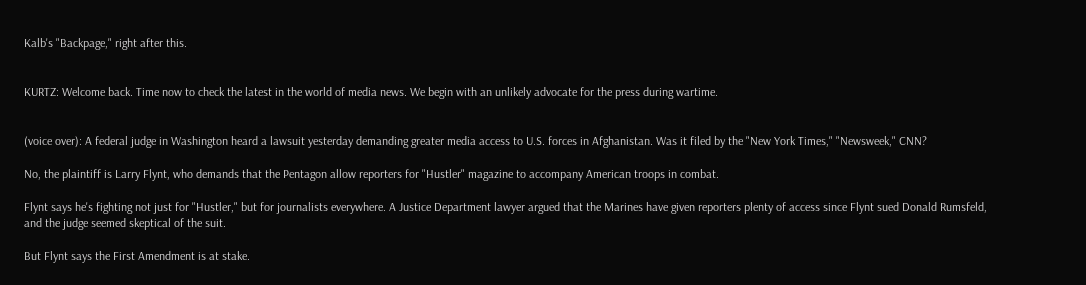Kalb's "Backpage," right after this.


KURTZ: Welcome back. Time now to check the latest in the world of media news. We begin with an unlikely advocate for the press during wartime.


(voice over): A federal judge in Washington heard a lawsuit yesterday demanding greater media access to U.S. forces in Afghanistan. Was it filed by the "New York Times," "Newsweek," CNN?

No, the plaintiff is Larry Flynt, who demands that the Pentagon allow reporters for "Hustler" magazine to accompany American troops in combat.

Flynt says he's fighting not just for "Hustler," but for journalists everywhere. A Justice Department lawyer argued that the Marines have given reporters plenty of access since Flynt sued Donald Rumsfeld, and the judge seemed skeptical of the suit.

But Flynt says the First Amendment is at stake.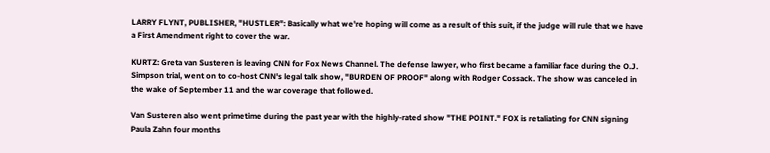LARRY FLYNT, PUBLISHER, "HUSTLER": Basically what we're hoping will come as a result of this suit, if the judge will rule that we have a First Amendment right to cover the war.

KURTZ: Greta van Susteren is leaving CNN for Fox News Channel. The defense lawyer, who first became a familiar face during the O.J. Simpson trial, went on to co-host CNN's legal talk show, "BURDEN OF PROOF" along with Rodger Cossack. The show was canceled in the wake of September 11 and the war coverage that followed.

Van Susteren also went primetime during the past year with the highly-rated show "THE POINT." FOX is retaliating for CNN signing Paula Zahn four months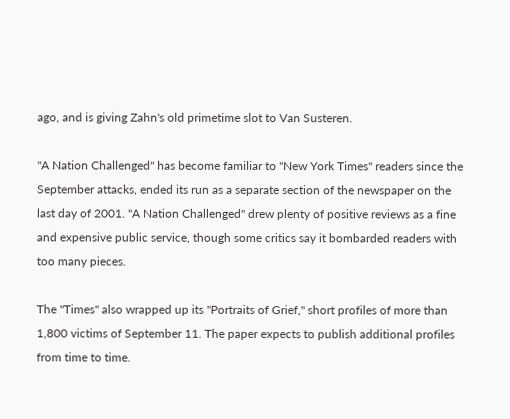ago, and is giving Zahn's old primetime slot to Van Susteren.

"A Nation Challenged" has become familiar to "New York Times" readers since the September attacks, ended its run as a separate section of the newspaper on the last day of 2001. "A Nation Challenged" drew plenty of positive reviews as a fine and expensive public service, though some critics say it bombarded readers with too many pieces.

The "Times" also wrapped up its "Portraits of Grief," short profiles of more than 1,800 victims of September 11. The paper expects to publish additional profiles from time to time.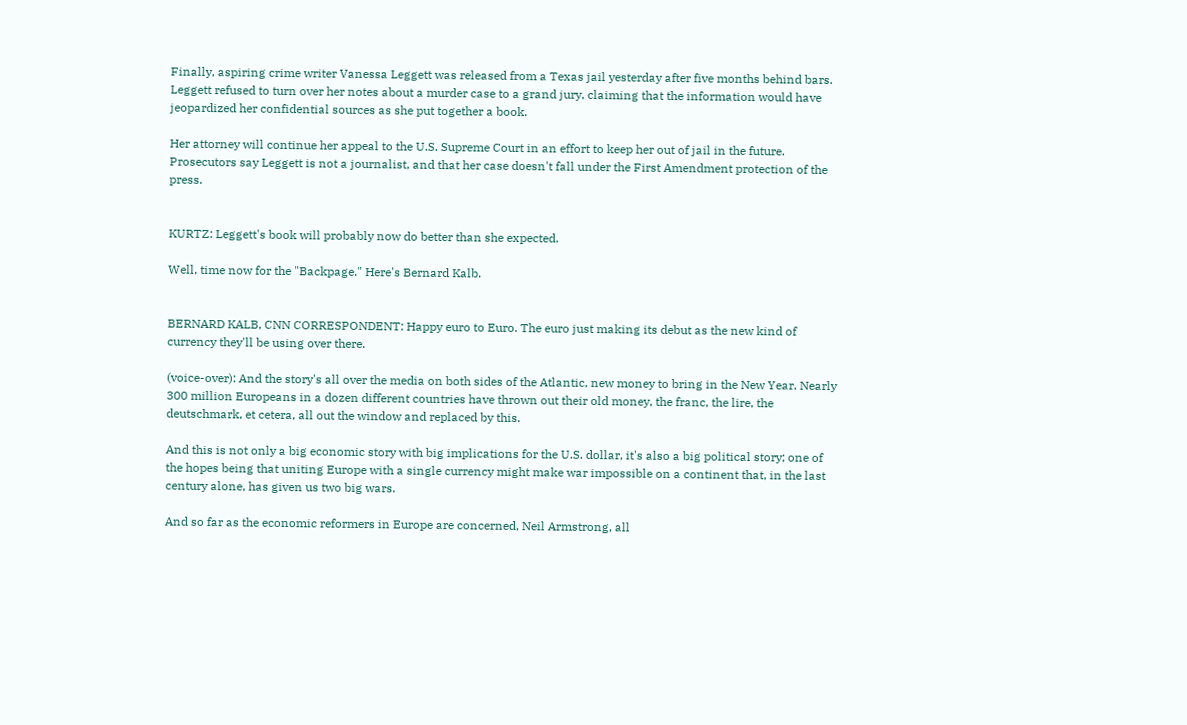Finally, aspiring crime writer Vanessa Leggett was released from a Texas jail yesterday after five months behind bars. Leggett refused to turn over her notes about a murder case to a grand jury, claiming that the information would have jeopardized her confidential sources as she put together a book.

Her attorney will continue her appeal to the U.S. Supreme Court in an effort to keep her out of jail in the future. Prosecutors say Leggett is not a journalist, and that her case doesn't fall under the First Amendment protection of the press.


KURTZ: Leggett's book will probably now do better than she expected.

Well, time now for the "Backpage." Here's Bernard Kalb.


BERNARD KALB, CNN CORRESPONDENT: Happy euro to Euro. The euro just making its debut as the new kind of currency they'll be using over there.

(voice-over): And the story's all over the media on both sides of the Atlantic, new money to bring in the New Year. Nearly 300 million Europeans in a dozen different countries have thrown out their old money, the franc, the lire, the deutschmark, et cetera, all out the window and replaced by this.

And this is not only a big economic story with big implications for the U.S. dollar, it's also a big political story; one of the hopes being that uniting Europe with a single currency might make war impossible on a continent that, in the last century alone, has given us two big wars.

And so far as the economic reformers in Europe are concerned, Neil Armstrong, all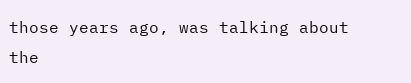those years ago, was talking about the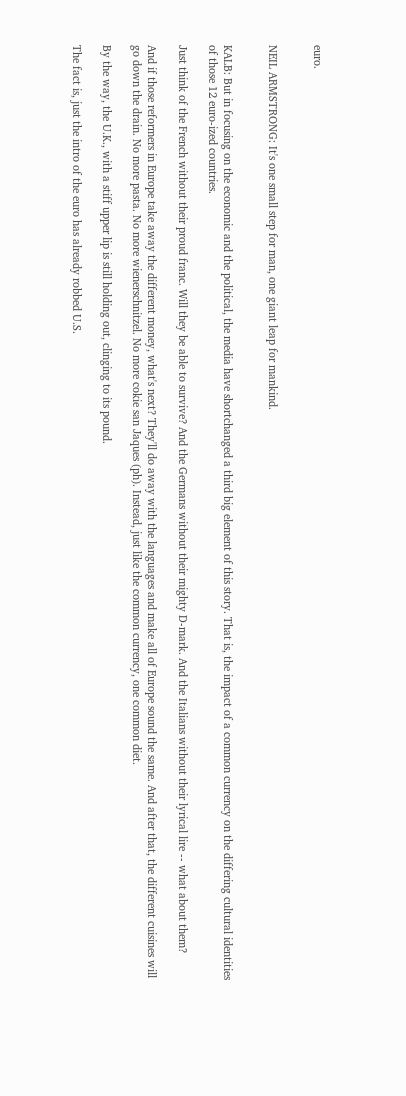euro.


NEIL ARMSTRONG: It's one small step for man, one giant leap for mankind.


KALB: But in focusing on the economic and the political, the media have shortchanged a third big element of this story. That is, the impact of a common currency on the differing cultural identities of those 12 euro-ized countries.

Just think of the French without their proud franc. Will they be able to survive? And the Germans without their mighty D-mark. And the Italians without their lyrical lire -- what about them?

And if those reformers in Europe take away the different money, what's next? They'll do away with the languages and make all of Europe sound the same. And after that, the different cuisines will go down the drain. No more pasta. No more wienerschnitzel. No more cokie san Jaques (ph). Instead, just like the common currency, one common diet.

By the way, the U.K., with a stiff upper lip is still holding out, clinging to its pound.

The fact is, just the intro of the euro has already robbed U.S.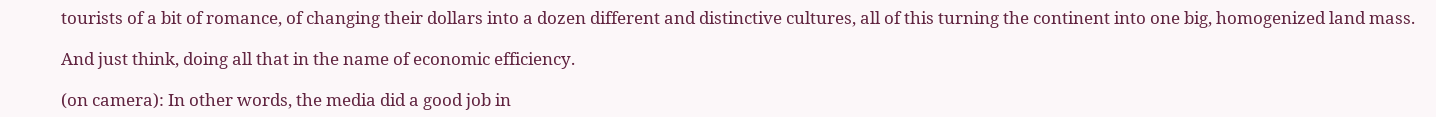tourists of a bit of romance, of changing their dollars into a dozen different and distinctive cultures, all of this turning the continent into one big, homogenized land mass.

And just think, doing all that in the name of economic efficiency.

(on camera): In other words, the media did a good job in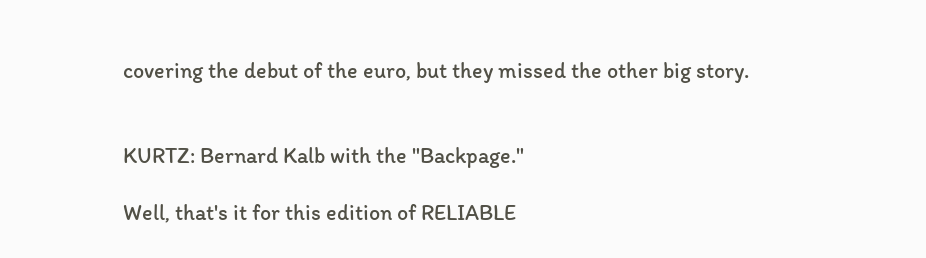covering the debut of the euro, but they missed the other big story.


KURTZ: Bernard Kalb with the "Backpage."

Well, that's it for this edition of RELIABLE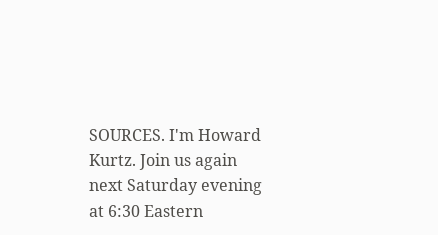SOURCES. I'm Howard Kurtz. Join us again next Saturday evening at 6:30 Eastern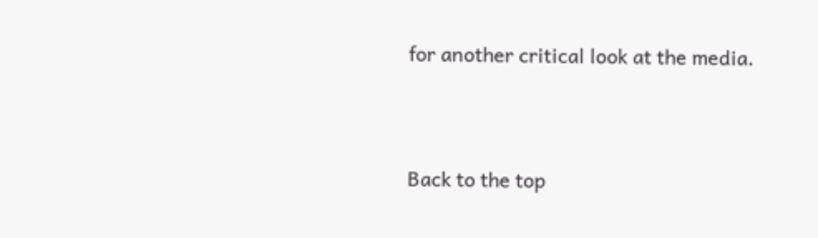for another critical look at the media.




Back to the top